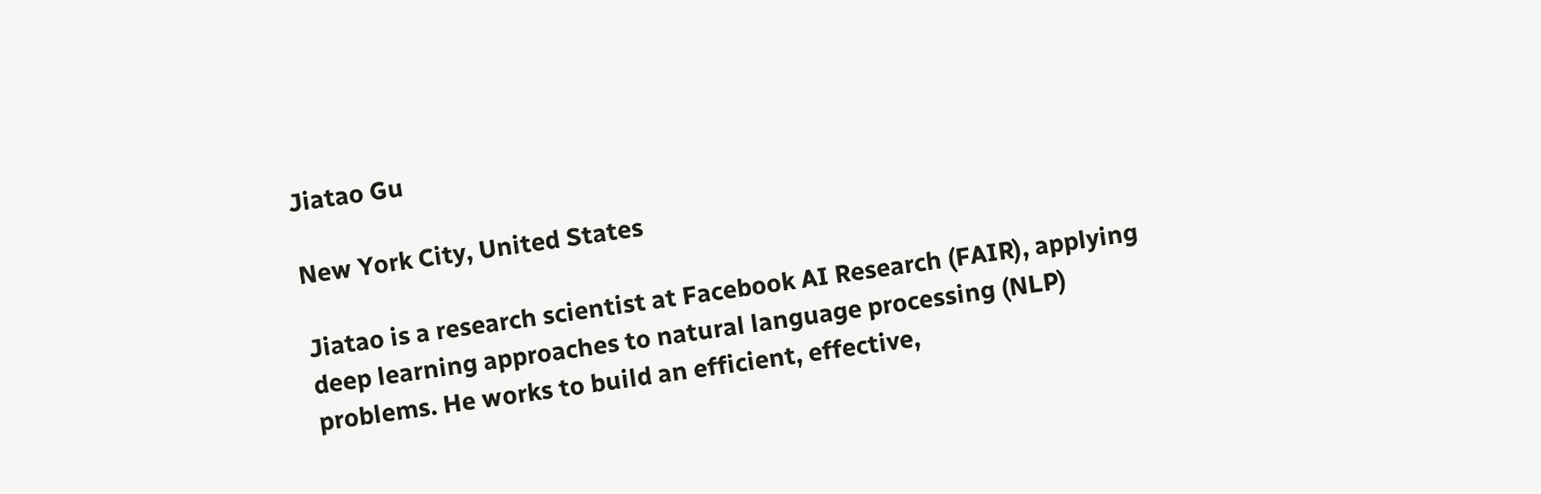Jiatao Gu

New York City, United States

Jiatao is a research scientist at Facebook AI Research (FAIR), applying deep learning approaches to natural language processing (NLP) problems. He works to build an efficient, effective,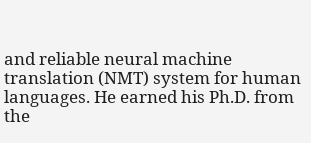and reliable neural machine translation (NMT) system for human languages. He earned his Ph.D. from the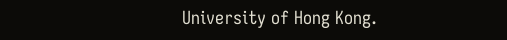University of Hong Kong.